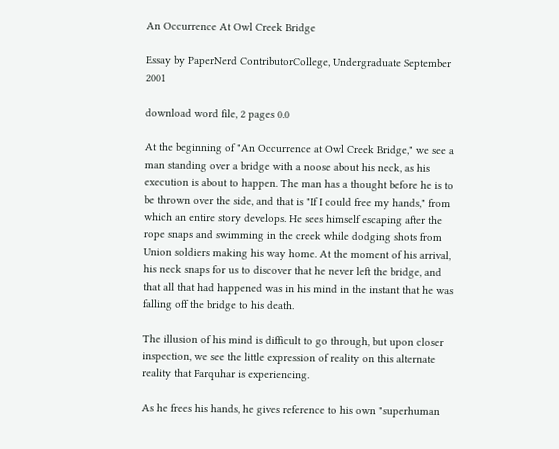An Occurrence At Owl Creek Bridge

Essay by PaperNerd ContributorCollege, Undergraduate September 2001

download word file, 2 pages 0.0

At the beginning of "An Occurrence at Owl Creek Bridge," we see a man standing over a bridge with a noose about his neck, as his execution is about to happen. The man has a thought before he is to be thrown over the side, and that is "If I could free my hands," from which an entire story develops. He sees himself escaping after the rope snaps and swimming in the creek while dodging shots from Union soldiers making his way home. At the moment of his arrival, his neck snaps for us to discover that he never left the bridge, and that all that had happened was in his mind in the instant that he was falling off the bridge to his death.

The illusion of his mind is difficult to go through, but upon closer inspection, we see the little expression of reality on this alternate reality that Farquhar is experiencing.

As he frees his hands, he gives reference to his own "superhuman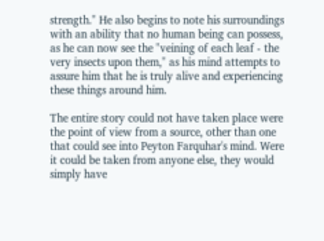strength." He also begins to note his surroundings with an ability that no human being can possess, as he can now see the "veining of each leaf - the very insects upon them," as his mind attempts to assure him that he is truly alive and experiencing these things around him.

The entire story could not have taken place were the point of view from a source, other than one that could see into Peyton Farquhar's mind. Were it could be taken from anyone else, they would simply have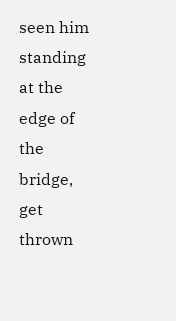seen him standing at the edge of the bridge, get thrown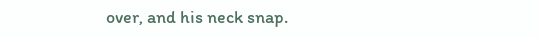over, and his neck snap.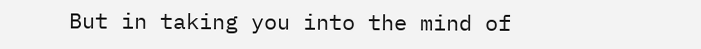But in taking you into the mind of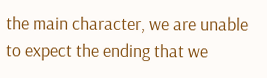the main character, we are unable to expect the ending that we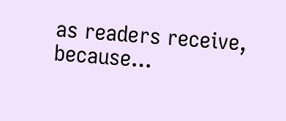as readers receive, because...